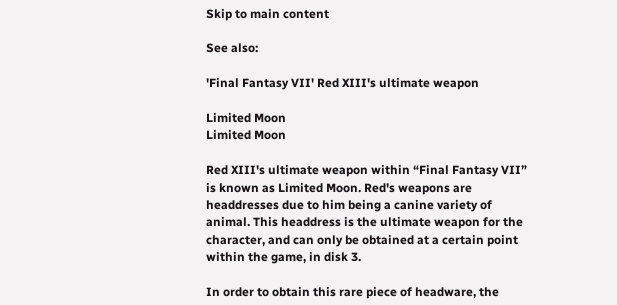Skip to main content

See also:

'Final Fantasy VII' Red XIII's ultimate weapon

Limited Moon
Limited Moon

Red XIII's ultimate weapon within “Final Fantasy VII” is known as Limited Moon. Red's weapons are headdresses due to him being a canine variety of animal. This headdress is the ultimate weapon for the character, and can only be obtained at a certain point within the game, in disk 3.

In order to obtain this rare piece of headware, the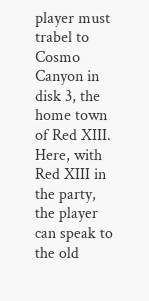player must trabel to Cosmo Canyon in disk 3, the home town of Red XIII. Here, with Red XIII in the party, the player can speak to the old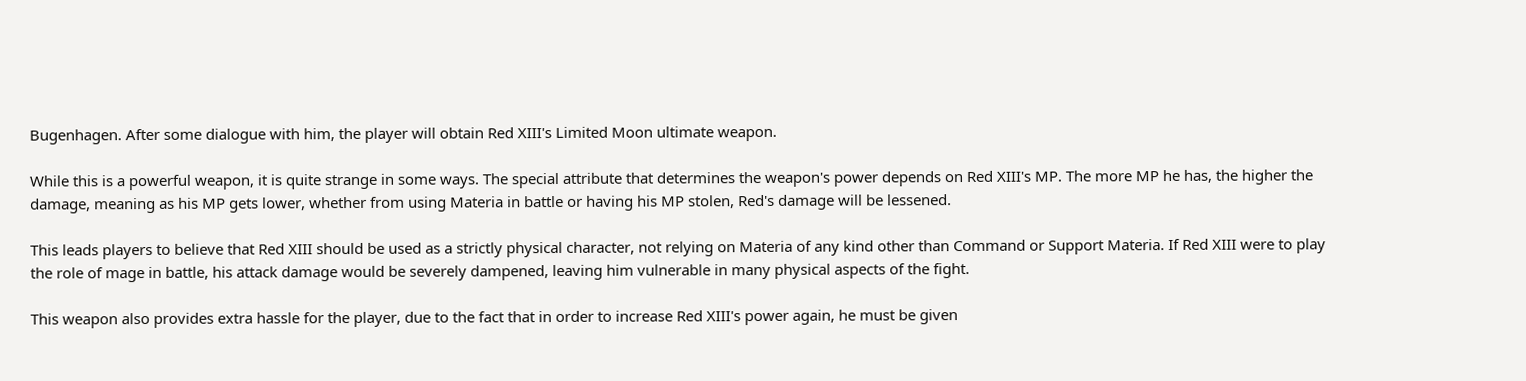Bugenhagen. After some dialogue with him, the player will obtain Red XIII's Limited Moon ultimate weapon.

While this is a powerful weapon, it is quite strange in some ways. The special attribute that determines the weapon's power depends on Red XIII's MP. The more MP he has, the higher the damage, meaning as his MP gets lower, whether from using Materia in battle or having his MP stolen, Red's damage will be lessened.

This leads players to believe that Red XIII should be used as a strictly physical character, not relying on Materia of any kind other than Command or Support Materia. If Red XIII were to play the role of mage in battle, his attack damage would be severely dampened, leaving him vulnerable in many physical aspects of the fight.

This weapon also provides extra hassle for the player, due to the fact that in order to increase Red XIII's power again, he must be given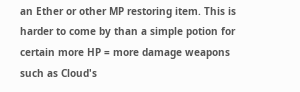an Ether or other MP restoring item. This is harder to come by than a simple potion for certain more HP = more damage weapons such as Cloud's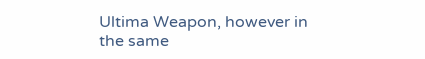Ultima Weapon, however in the same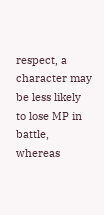respect, a character may be less likely to lose MP in battle, whereas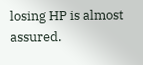losing HP is almost assured.